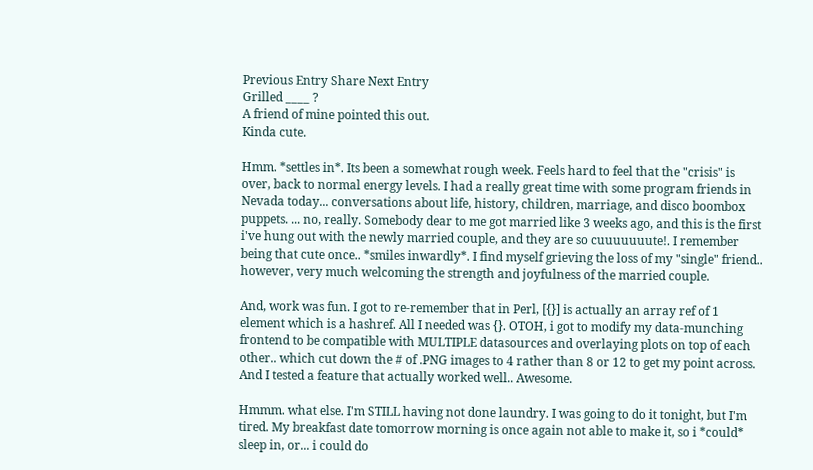Previous Entry Share Next Entry
Grilled ____ ?
A friend of mine pointed this out.
Kinda cute.

Hmm. *settles in*. Its been a somewhat rough week. Feels hard to feel that the "crisis" is over, back to normal energy levels. I had a really great time with some program friends in Nevada today... conversations about life, history, children, marriage, and disco boombox puppets. ... no, really. Somebody dear to me got married like 3 weeks ago, and this is the first i've hung out with the newly married couple, and they are so cuuuuuuute!. I remember being that cute once.. *smiles inwardly*. I find myself grieving the loss of my "single" friend.. however, very much welcoming the strength and joyfulness of the married couple.

And, work was fun. I got to re-remember that in Perl, [{}] is actually an array ref of 1 element which is a hashref. All I needed was {}. OTOH, i got to modify my data-munching frontend to be compatible with MULTIPLE datasources and overlaying plots on top of each other.. which cut down the # of .PNG images to 4 rather than 8 or 12 to get my point across. And I tested a feature that actually worked well.. Awesome.

Hmmm. what else. I'm STILL having not done laundry. I was going to do it tonight, but I'm tired. My breakfast date tomorrow morning is once again not able to make it, so i *could* sleep in, or... i could do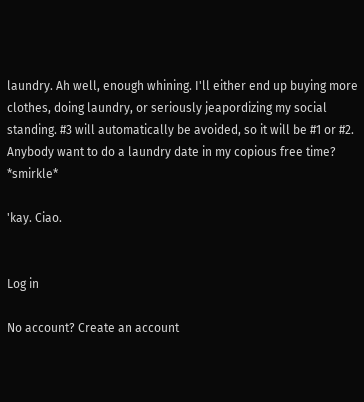laundry. Ah well, enough whining. I'll either end up buying more clothes, doing laundry, or seriously jeapordizing my social standing. #3 will automatically be avoided, so it will be #1 or #2. Anybody want to do a laundry date in my copious free time? *smirkle*

'kay. Ciao.


Log in

No account? Create an account